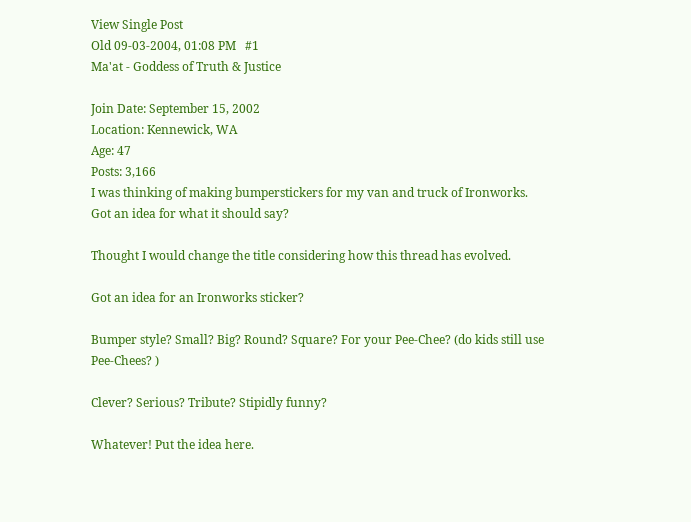View Single Post
Old 09-03-2004, 01:08 PM   #1
Ma'at - Goddess of Truth & Justice

Join Date: September 15, 2002
Location: Kennewick, WA
Age: 47
Posts: 3,166
I was thinking of making bumperstickers for my van and truck of Ironworks.
Got an idea for what it should say?

Thought I would change the title considering how this thread has evolved.

Got an idea for an Ironworks sticker?

Bumper style? Small? Big? Round? Square? For your Pee-Chee? (do kids still use Pee-Chees? )

Clever? Serious? Tribute? Stipidly funny?

Whatever! Put the idea here.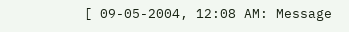[ 09-05-2004, 12:08 AM: Message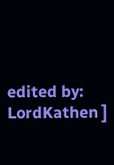edited by: LordKathen ]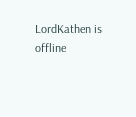LordKathen is offline